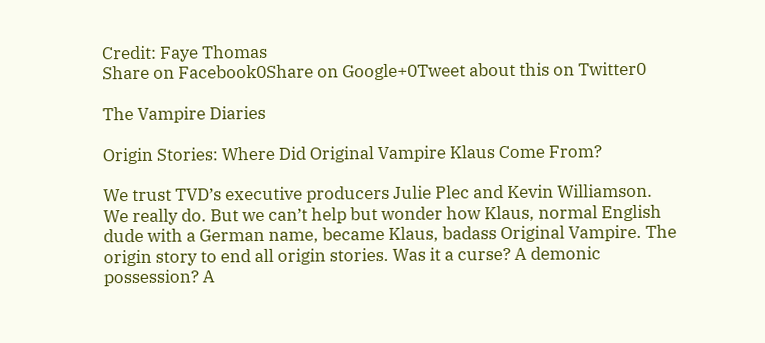Credit: Faye Thomas
Share on Facebook0Share on Google+0Tweet about this on Twitter0

The Vampire Diaries

Origin Stories: Where Did Original Vampire Klaus Come From?

We trust TVD’s executive producers Julie Plec and Kevin Williamson. We really do. But we can’t help but wonder how Klaus, normal English dude with a German name, became Klaus, badass Original Vampire. The origin story to end all origin stories. Was it a curse? A demonic possession? A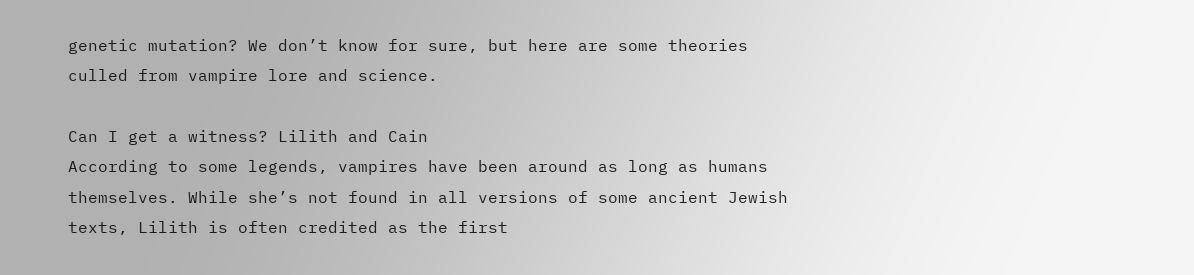genetic mutation? We don’t know for sure, but here are some theories culled from vampire lore and science.

Can I get a witness? Lilith and Cain
According to some legends, vampires have been around as long as humans themselves. While she’s not found in all versions of some ancient Jewish texts, Lilith is often credited as the first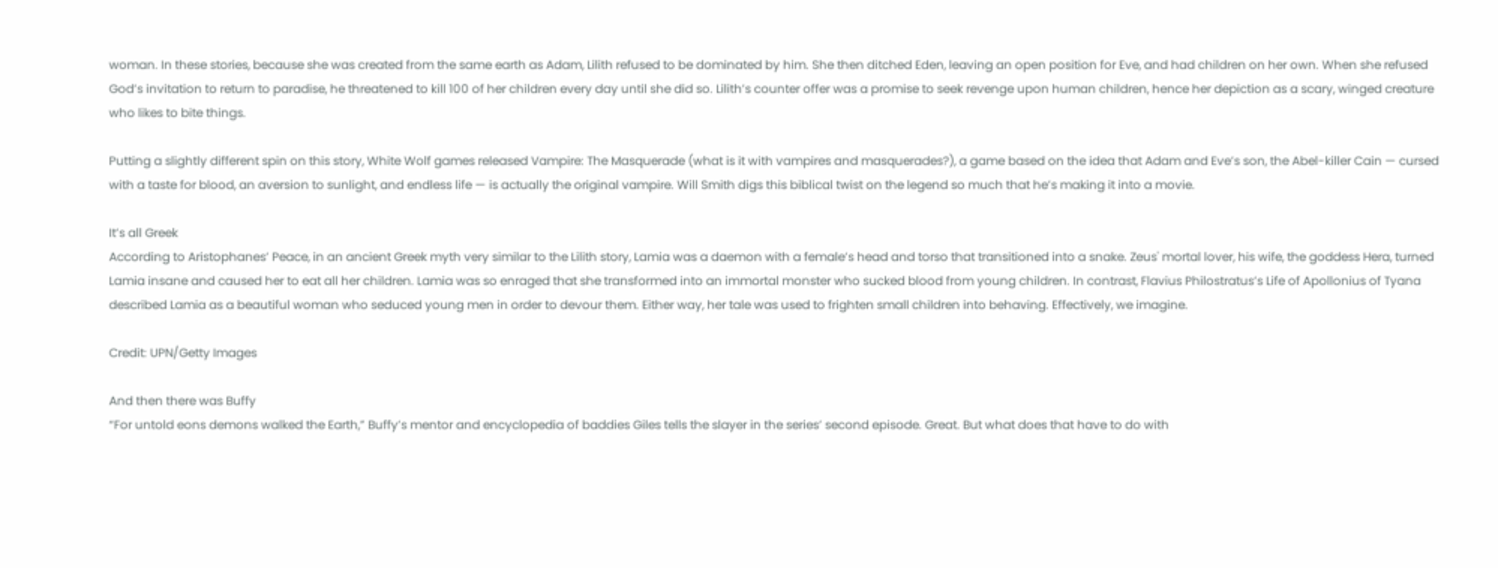woman. In these stories, because she was created from the same earth as Adam, Lilith refused to be dominated by him. She then ditched Eden, leaving an open position for Eve, and had children on her own. When she refused God’s invitation to return to paradise, he threatened to kill 100 of her children every day until she did so. Lilith’s counter offer was a promise to seek revenge upon human children, hence her depiction as a scary, winged creature who likes to bite things.

Putting a slightly different spin on this story, White Wolf games released Vampire: The Masquerade (what is it with vampires and masquerades?), a game based on the idea that Adam and Eve’s son, the Abel-killer Cain — cursed with a taste for blood, an aversion to sunlight, and endless life — is actually the original vampire. Will Smith digs this biblical twist on the legend so much that he’s making it into a movie.

It’s all Greek
According to Aristophanes’ Peace, in an ancient Greek myth very similar to the Lilith story, Lamia was a daemon with a female’s head and torso that transitioned into a snake. Zeus' mortal lover, his wife, the goddess Hera, turned Lamia insane and caused her to eat all her children. Lamia was so enraged that she transformed into an immortal monster who sucked blood from young children. In contrast, Flavius Philostratus’s Life of Apollonius of Tyana described Lamia as a beautiful woman who seduced young men in order to devour them. Either way, her tale was used to frighten small children into behaving. Effectively, we imagine.

Credit: UPN/Getty Images

And then there was Buffy
“For untold eons demons walked the Earth,” Buffy’s mentor and encyclopedia of baddies Giles tells the slayer in the series’ second episode. Great. But what does that have to do with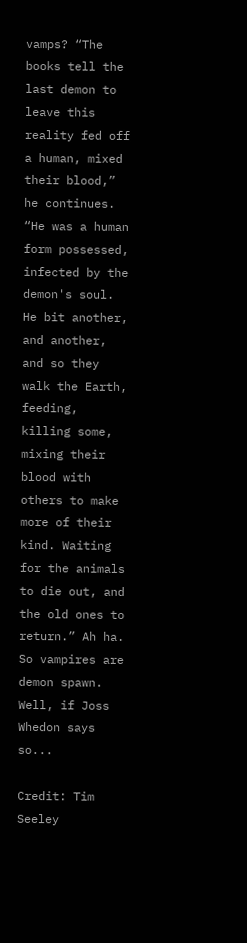vamps? “The books tell the last demon to leave this reality fed off a human, mixed their blood,” he continues. “He was a human form possessed, infected by the demon's soul. He bit another, and another, and so they walk the Earth, feeding, killing some, mixing their blood with others to make more of their kind. Waiting for the animals to die out, and the old ones to return.” Ah ha. So vampires are demon spawn. Well, if Joss Whedon says so...

Credit: Tim Seeley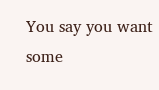You say you want some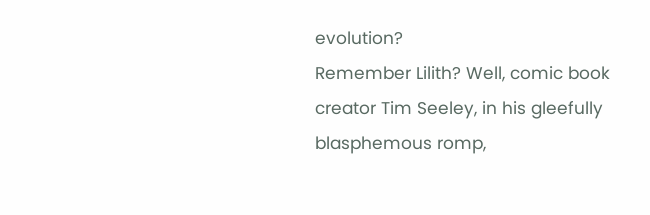evolution?
Remember Lilith? Well, comic book creator Tim Seeley, in his gleefully blasphemous romp,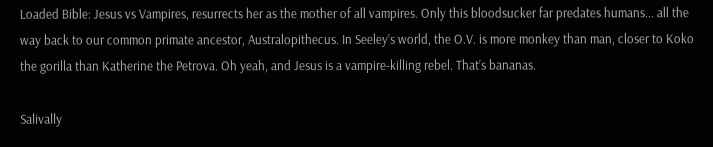Loaded Bible: Jesus vs Vampires, resurrects her as the mother of all vampires. Only this bloodsucker far predates humans... all the way back to our common primate ancestor, Australopithecus. In Seeley’s world, the O.V. is more monkey than man, closer to Koko the gorilla than Katherine the Petrova. Oh yeah, and Jesus is a vampire-killing rebel. That’s bananas.

Salivally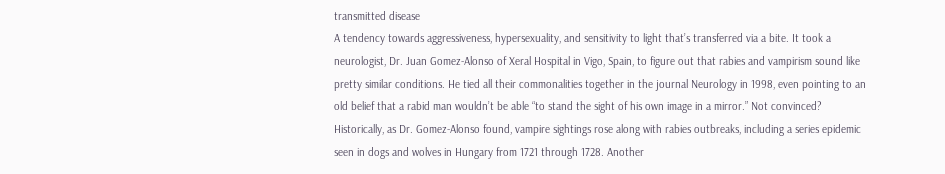transmitted disease
A tendency towards aggressiveness, hypersexuality, and sensitivity to light that’s transferred via a bite. It took a neurologist, Dr. Juan Gomez-Alonso of Xeral Hospital in Vigo, Spain, to figure out that rabies and vampirism sound like pretty similar conditions. He tied all their commonalities together in the journal Neurology in 1998, even pointing to an old belief that a rabid man wouldn’t be able “to stand the sight of his own image in a mirror.” Not convinced? Historically, as Dr. Gomez-Alonso found, vampire sightings rose along with rabies outbreaks, including a series epidemic seen in dogs and wolves in Hungary from 1721 through 1728. Another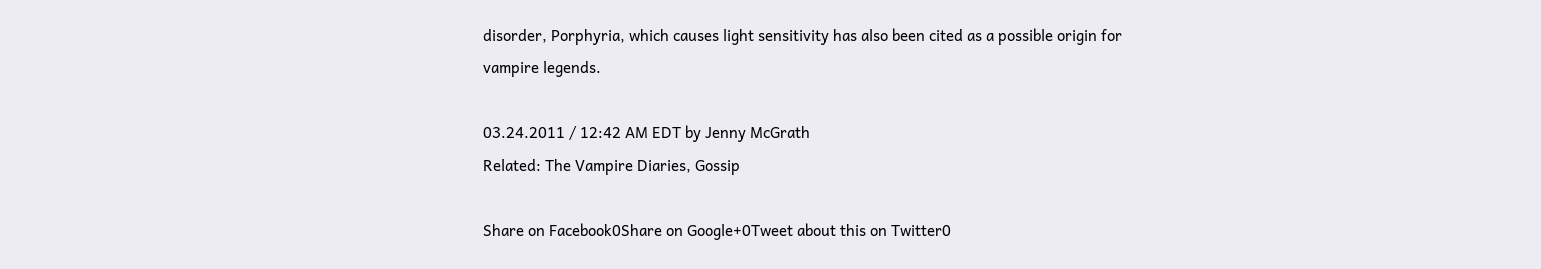disorder, Porphyria, which causes light sensitivity has also been cited as a possible origin for vampire legends.

03.24.2011 / 12:42 AM EDT by Jenny McGrath
Related: The Vampire Diaries, Gossip

Share on Facebook0Share on Google+0Tweet about this on Twitter0